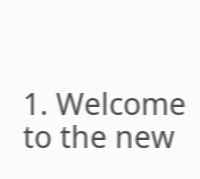1. Welcome to the new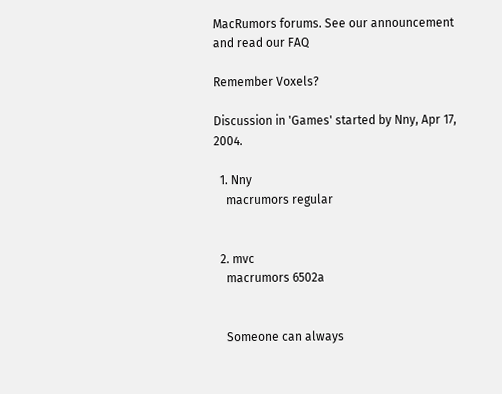MacRumors forums. See our announcement and read our FAQ

Remember Voxels?

Discussion in 'Games' started by Nny, Apr 17, 2004.

  1. Nny
    macrumors regular


  2. mvc
    macrumors 6502a


    Someone can always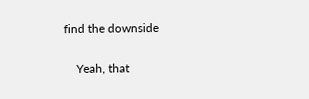find the downside

    Yeah, that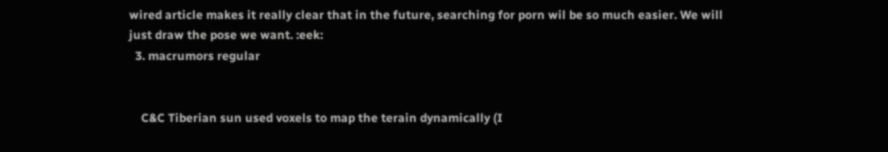wired article makes it really clear that in the future, searching for porn wil be so much easier. We will just draw the pose we want. :eek:
  3. macrumors regular


    C&C Tiberian sun used voxels to map the terain dynamically (I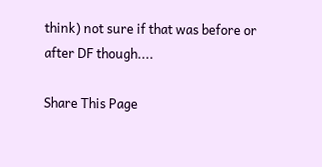think) not sure if that was before or after DF though....

Share This Page